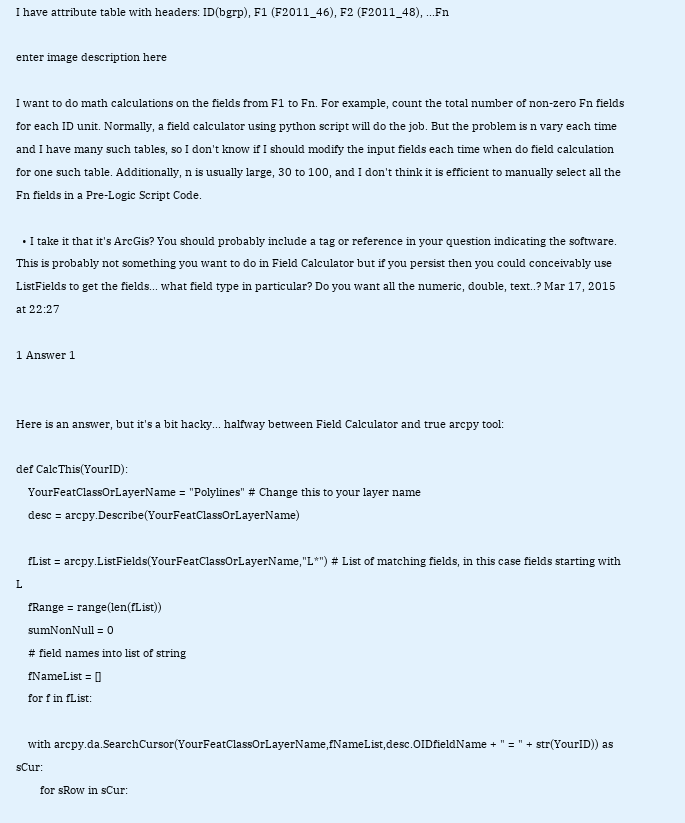I have attribute table with headers: ID(bgrp), F1 (F2011_46), F2 (F2011_48), ...Fn

enter image description here

I want to do math calculations on the fields from F1 to Fn. For example, count the total number of non-zero Fn fields for each ID unit. Normally, a field calculator using python script will do the job. But the problem is n vary each time and I have many such tables, so I don't know if I should modify the input fields each time when do field calculation for one such table. Additionally, n is usually large, 30 to 100, and I don't think it is efficient to manually select all the Fn fields in a Pre-Logic Script Code.

  • I take it that it's ArcGis? You should probably include a tag or reference in your question indicating the software. This is probably not something you want to do in Field Calculator but if you persist then you could conceivably use ListFields to get the fields... what field type in particular? Do you want all the numeric, double, text..? Mar 17, 2015 at 22:27

1 Answer 1


Here is an answer, but it's a bit hacky... halfway between Field Calculator and true arcpy tool:

def CalcThis(YourID):
    YourFeatClassOrLayerName = "Polylines" # Change this to your layer name
    desc = arcpy.Describe(YourFeatClassOrLayerName)

    fList = arcpy.ListFields(YourFeatClassOrLayerName,"L*") # List of matching fields, in this case fields starting with L
    fRange = range(len(fList))
    sumNonNull = 0
    # field names into list of string
    fNameList = []
    for f in fList:

    with arcpy.da.SearchCursor(YourFeatClassOrLayerName,fNameList,desc.OIDfieldName + " = " + str(YourID)) as sCur:
        for sRow in sCur: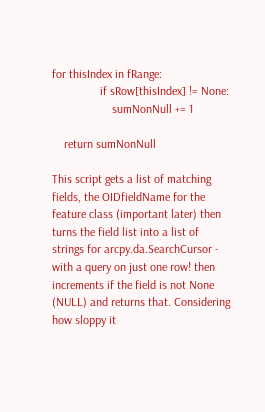for thisIndex in fRange:
                if sRow[thisIndex] != None:
                    sumNonNull += 1

    return sumNonNull

This script gets a list of matching fields, the OIDfieldName for the feature class (important later) then turns the field list into a list of strings for arcpy.da.SearchCursor - with a query on just one row! then increments if the field is not None (NULL) and returns that. Considering how sloppy it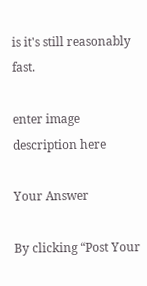is it's still reasonably fast.

enter image description here

Your Answer

By clicking “Post Your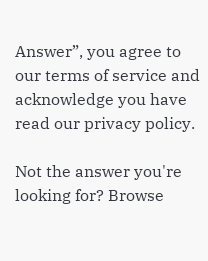Answer”, you agree to our terms of service and acknowledge you have read our privacy policy.

Not the answer you're looking for? Browse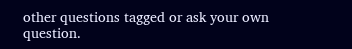other questions tagged or ask your own question.